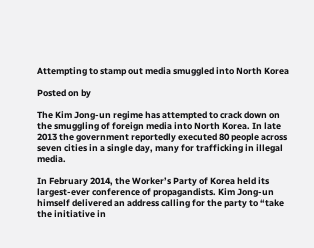Attempting to stamp out media smuggled into North Korea

Posted on by

The Kim Jong-un regime has attempted to crack down on the smuggling of foreign media into North Korea. In late 2013 the government reportedly executed 80 people across seven cities in a single day, many for trafficking in illegal media.

In February 2014, the Worker’s Party of Korea held its largest-ever conference of propagandists. Kim Jong-un himself delivered an address calling for the party to “take the initiative in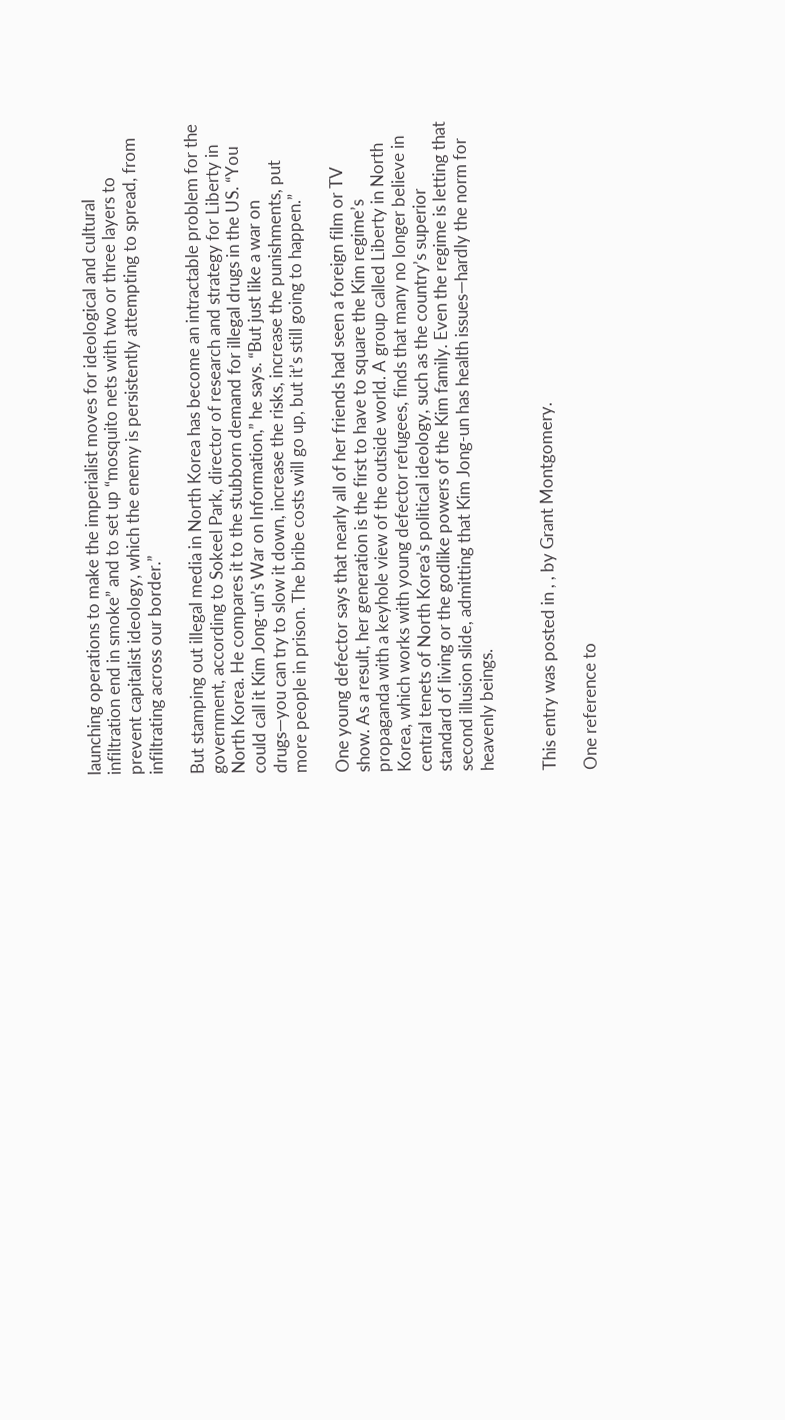launching operations to make the imperialist moves for ideological and cultural infiltration end in smoke” and to set up “mosquito nets with two or three layers to prevent capitalist ideology, which the enemy is persistently attempting to spread, from infiltrating across our border.”

But stamping out illegal media in North Korea has become an intractable problem for the government, according to Sokeel Park, director of research and strategy for Liberty in North Korea. He compares it to the stubborn demand for illegal drugs in the US. “You could call it Kim Jong-un’s War on Information,” he says. “But just like a war on drugs—you can try to slow it down, increase the risks, increase the punishments, put more people in prison. The bribe costs will go up, but it’s still going to happen.”

One young defector says that nearly all of her friends had seen a foreign film or TV show. As a result, her generation is the first to have to square the Kim regime’s propaganda with a keyhole view of the outside world. A group called Liberty in North Korea, which works with young defector refugees, finds that many no longer believe in central tenets of North Korea’s political ideology, such as the country’s superior standard of living or the godlike powers of the Kim family. Even the regime is letting that second illusion slide, admitting that Kim Jong-un has health issues—hardly the norm for heavenly beings.


This entry was posted in , , by Grant Montgomery.

One reference to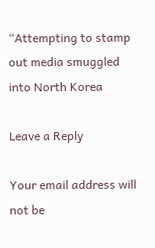“Attempting to stamp out media smuggled into North Korea

Leave a Reply

Your email address will not be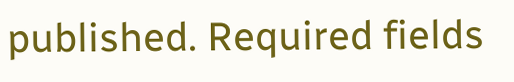published. Required fields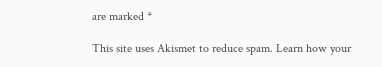are marked *

This site uses Akismet to reduce spam. Learn how your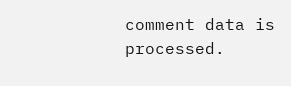comment data is processed.